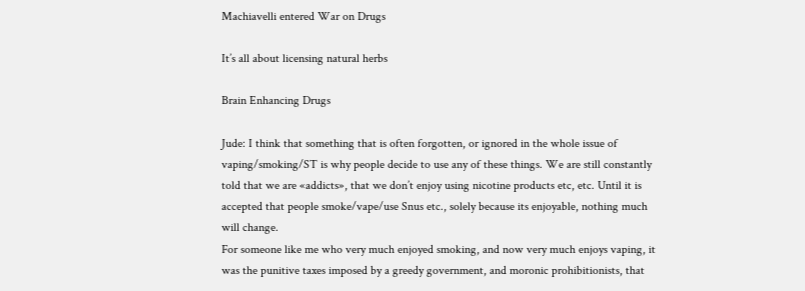Machiavelli entered War on Drugs

It’s all about licensing natural herbs

Brain Enhancing Drugs

Jude: I think that something that is often forgotten, or ignored in the whole issue of vaping/smoking/ST is why people decide to use any of these things. We are still constantly told that we are «addicts», that we don’t enjoy using nicotine products etc, etc. Until it is accepted that people smoke/vape/use Snus etc., solely because its enjoyable, nothing much will change.
For someone like me who very much enjoyed smoking, and now very much enjoys vaping, it was the punitive taxes imposed by a greedy government, and moronic prohibitionists, that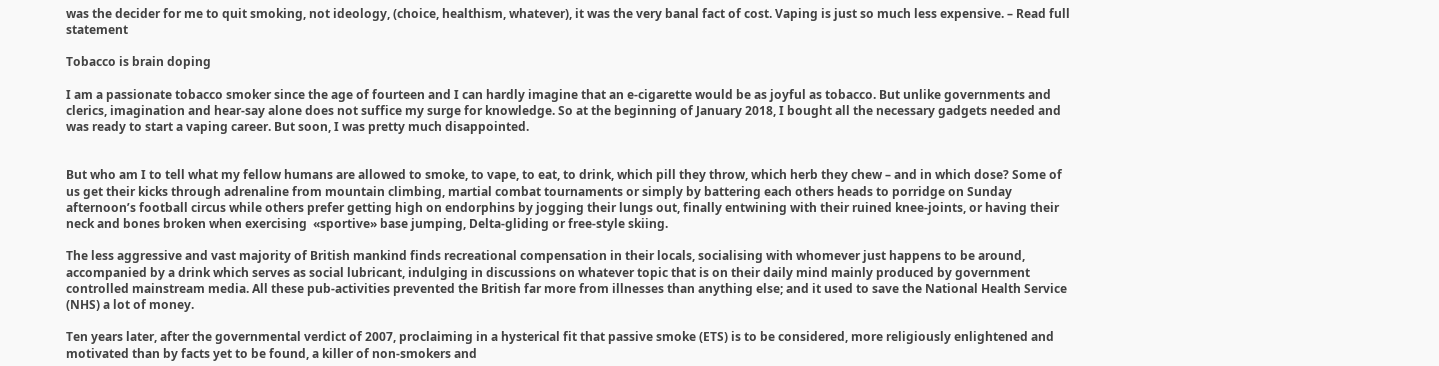was the decider for me to quit smoking, not ideology, (choice, healthism, whatever), it was the very banal fact of cost. Vaping is just so much less expensive. – Read full statement

Tobacco is brain doping

I am a passionate tobacco smoker since the age of fourteen and I can hardly imagine that an e-cigarette would be as joyful as tobacco. But unlike governments and clerics, imagination and hear-say alone does not suffice my surge for knowledge. So at the beginning of January 2018, I bought all the necessary gadgets needed and was ready to start a vaping career. But soon, I was pretty much disappointed.


But who am I to tell what my fellow humans are allowed to smoke, to vape, to eat, to drink, which pill they throw, which herb they chew – and in which dose? Some of us get their kicks through adrenaline from mountain climbing, martial combat tournaments or simply by battering each others heads to porridge on Sunday afternoon’s football circus while others prefer getting high on endorphins by jogging their lungs out, finally entwining with their ruined knee-joints, or having their neck and bones broken when exercising  «sportive» base jumping, Delta-gliding or free-style skiing.

The less aggressive and vast majority of British mankind finds recreational compensation in their locals, socialising with whomever just happens to be around, accompanied by a drink which serves as social lubricant, indulging in discussions on whatever topic that is on their daily mind mainly produced by government controlled mainstream media. All these pub-activities prevented the British far more from illnesses than anything else; and it used to save the National Health Service (NHS) a lot of money.

Ten years later, after the governmental verdict of 2007, proclaiming in a hysterical fit that passive smoke (ETS) is to be considered, more religiously enlightened and motivated than by facts yet to be found, a killer of non-smokers and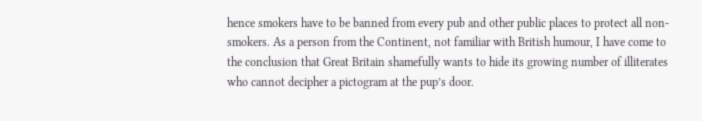hence smokers have to be banned from every pub and other public places to protect all non-smokers. As a person from the Continent, not familiar with British humour, I have come to the conclusion that Great Britain shamefully wants to hide its growing number of illiterates who cannot decipher a pictogram at the pup’s door.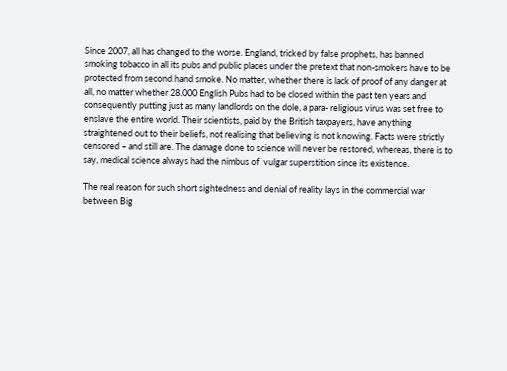Since 2007, all has changed to the worse. England, tricked by false prophets, has banned smoking tobacco in all its pubs and public places under the pretext that non-smokers have to be protected from second hand smoke. No matter, whether there is lack of proof of any danger at all, no matter whether 28.000 English Pubs had to be closed within the past ten years and consequently putting just as many landlords on the dole, a para- religious virus was set free to enslave the entire world. Their scientists, paid by the British taxpayers, have anything straightened out to their beliefs, not realising that believing is not knowing. Facts were strictly censored – and still are. The damage done to science will never be restored, whereas, there is to say, medical science always had the nimbus of  vulgar superstition since its existence.

The real reason for such short sightedness and denial of reality lays in the commercial war between Big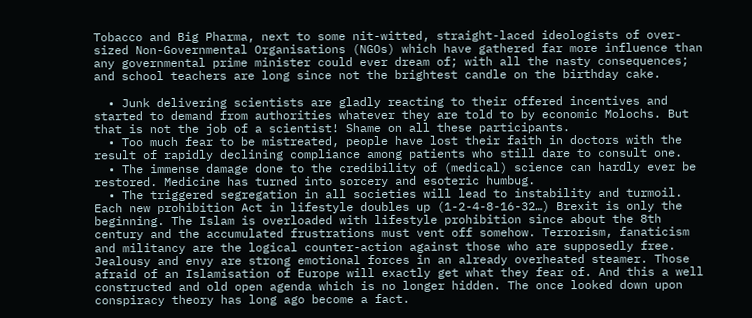Tobacco and Big Pharma, next to some nit-witted, straight-laced ideologists of over-sized Non-Governmental Organisations (NGOs) which have gathered far more influence than any governmental prime minister could ever dream of; with all the nasty consequences; and school teachers are long since not the brightest candle on the birthday cake.

  • Junk delivering scientists are gladly reacting to their offered incentives and started to demand from authorities whatever they are told to by economic Molochs. But that is not the job of a scientist! Shame on all these participants.
  • Too much fear to be mistreated, people have lost their faith in doctors with the result of rapidly declining compliance among patients who still dare to consult one.
  • The immense damage done to the credibility of (medical) science can hardly ever be restored. Medicine has turned into sorcery and esoteric humbug.
  • The triggered segregation in all societies will lead to instability and turmoil. Each new prohibition Act in lifestyle doubles up (1-2-4-8-16-32…) Brexit is only the beginning. The Islam is overloaded with lifestyle prohibition since about the 8th century and the accumulated frustrations must vent off somehow. Terrorism, fanaticism and militancy are the logical counter-action against those who are supposedly free. Jealousy and envy are strong emotional forces in an already overheated steamer. Those afraid of an Islamisation of Europe will exactly get what they fear of. And this a well constructed and old open agenda which is no longer hidden. The once looked down upon conspiracy theory has long ago become a fact.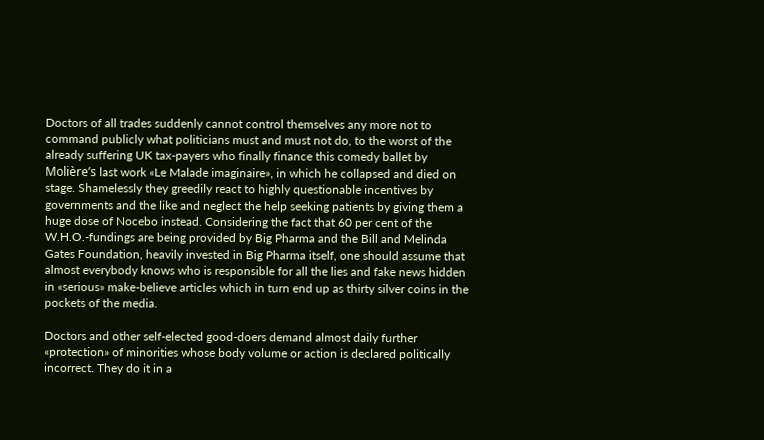Doctors of all trades suddenly cannot control themselves any more not to command publicly what politicians must and must not do, to the worst of the already suffering UK tax-payers who finally finance this comedy ballet by Molière’s last work «Le Malade imaginaire», in which he collapsed and died on stage. Shamelessly they greedily react to highly questionable incentives by governments and the like and neglect the help seeking patients by giving them a huge dose of Nocebo instead. Considering the fact that 60 per cent of the W.H.O.-fundings are being provided by Big Pharma and the Bill and Melinda Gates Foundation, heavily invested in Big Pharma itself, one should assume that almost everybody knows who is responsible for all the lies and fake news hidden in «serious» make-believe articles which in turn end up as thirty silver coins in the pockets of the media.

Doctors and other self-elected good-doers demand almost daily further «protection» of minorities whose body volume or action is declared politically incorrect. They do it in a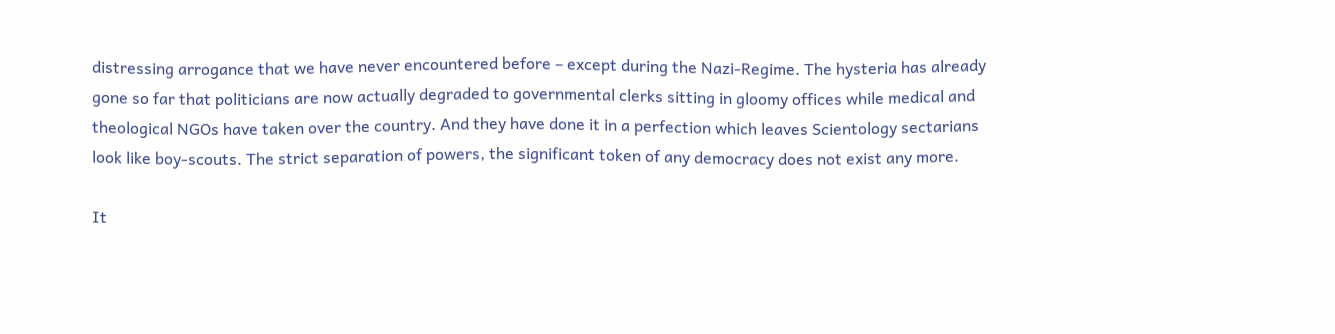distressing arrogance that we have never encountered before – except during the Nazi-Regime. The hysteria has already gone so far that politicians are now actually degraded to governmental clerks sitting in gloomy offices while medical and theological NGOs have taken over the country. And they have done it in a perfection which leaves Scientology sectarians look like boy-scouts. The strict separation of powers, the significant token of any democracy does not exist any more.

It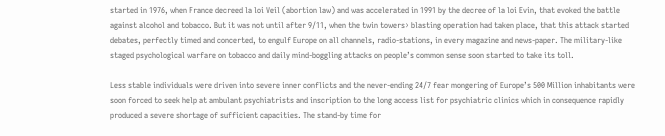started in 1976, when France decreed la loi Veil (abortion law) and was accelerated in 1991 by the decree of la loi Evin, that evoked the battle against alcohol and tobacco. But it was not until after 9/11, when the twin towers› blasting operation had taken place, that this attack started debates, perfectly timed and concerted, to engulf Europe on all channels, radio-stations, in every magazine and news-paper. The military-like staged psychological warfare on tobacco and daily mind-boggling attacks on people’s common sense soon started to take its toll.

Less stable individuals were driven into severe inner conflicts and the never-ending 24/7 fear mongering of Europe’s 500 Million inhabitants were soon forced to seek help at ambulant psychiatrists and inscription to the long access list for psychiatric clinics which in consequence rapidly produced a severe shortage of sufficient capacities. The stand-by time for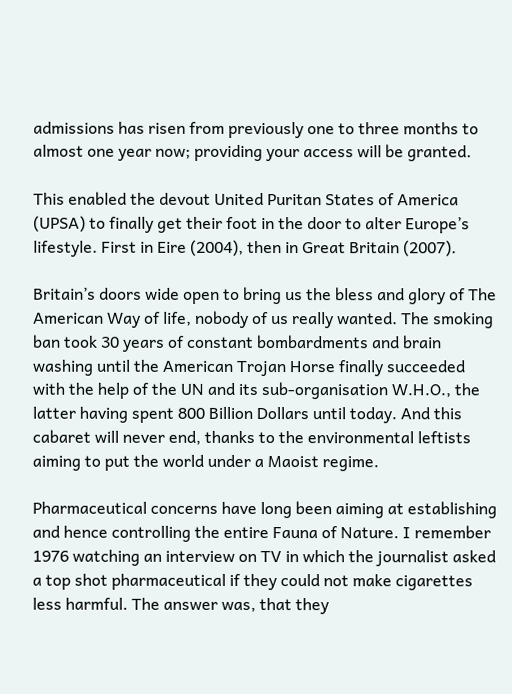admissions has risen from previously one to three months to almost one year now; providing your access will be granted.

This enabled the devout United Puritan States of America (UPSA) to finally get their foot in the door to alter Europe’s lifestyle. First in Eire (2004), then in Great Britain (2007).

Britain’s doors wide open to bring us the bless and glory of The American Way of life, nobody of us really wanted. The smoking ban took 30 years of constant bombardments and brain washing until the American Trojan Horse finally succeeded with the help of the UN and its sub-organisation W.H.O., the latter having spent 800 Billion Dollars until today. And this cabaret will never end, thanks to the environmental leftists aiming to put the world under a Maoist regime.

Pharmaceutical concerns have long been aiming at establishing and hence controlling the entire Fauna of Nature. I remember 1976 watching an interview on TV in which the journalist asked a top shot pharmaceutical if they could not make cigarettes less harmful. The answer was, that they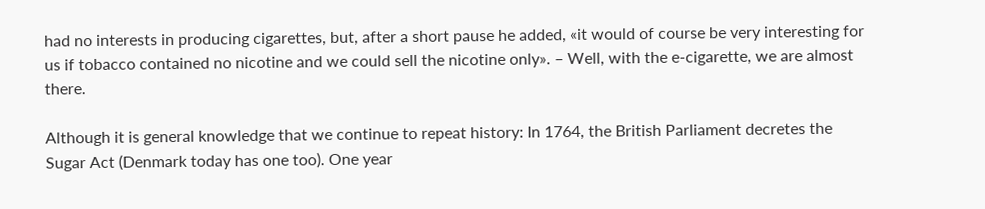had no interests in producing cigarettes, but, after a short pause he added, «it would of course be very interesting for us if tobacco contained no nicotine and we could sell the nicotine only». – Well, with the e-cigarette, we are almost there.

Although it is general knowledge that we continue to repeat history: In 1764, the British Parliament decretes the Sugar Act (Denmark today has one too). One year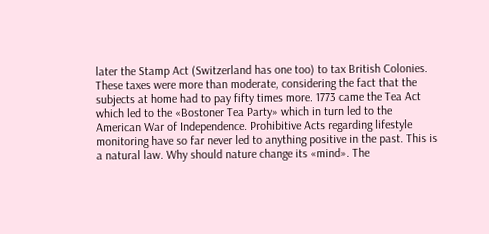later the Stamp Act (Switzerland has one too) to tax British Colonies. These taxes were more than moderate, considering the fact that the subjects at home had to pay fifty times more. 1773 came the Tea Act which led to the «Bostoner Tea Party» which in turn led to the American War of Independence. Prohibitive Acts regarding lifestyle monitoring have so far never led to anything positive in the past. This is a natural law. Why should nature change its «mind». The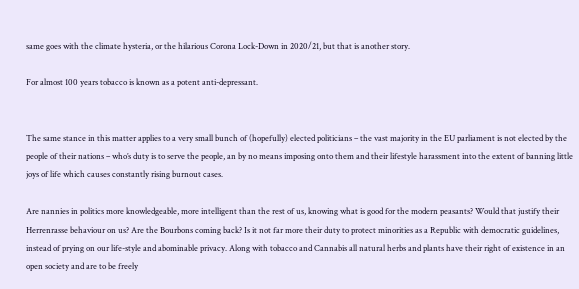same goes with the climate hysteria, or the hilarious Corona Lock-Down in 2020/21, but that is another story.

For almost 100 years tobacco is known as a potent anti-depressant.


The same stance in this matter applies to a very small bunch of (hopefully) elected politicians – the vast majority in the EU parliament is not elected by the people of their nations – who’s duty is to serve the people, an by no means imposing onto them and their lifestyle harassment into the extent of banning little joys of life which causes constantly rising burnout cases.

Are nannies in politics more knowledgeable, more intelligent than the rest of us, knowing what is good for the modern peasants? Would that justify their Herrenrasse behaviour on us? Are the Bourbons coming back? Is it not far more their duty to protect minorities as a Republic with democratic guidelines, instead of prying on our life-style and abominable privacy. Along with tobacco and Cannabis all natural herbs and plants have their right of existence in an open society and are to be freely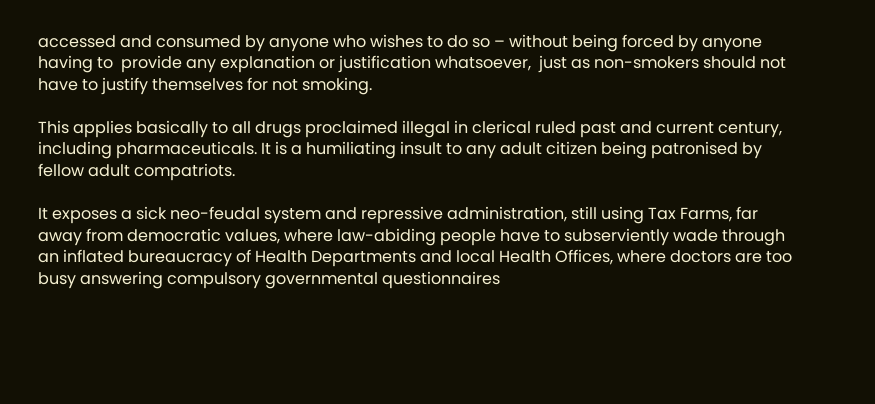accessed and consumed by anyone who wishes to do so – without being forced by anyone having to  provide any explanation or justification whatsoever,  just as non-smokers should not have to justify themselves for not smoking.

This applies basically to all drugs proclaimed illegal in clerical ruled past and current century, including pharmaceuticals. It is a humiliating insult to any adult citizen being patronised by fellow adult compatriots.

It exposes a sick neo-feudal system and repressive administration, still using Tax Farms, far away from democratic values, where law-abiding people have to subserviently wade through an inflated bureaucracy of Health Departments and local Health Offices, where doctors are too busy answering compulsory governmental questionnaires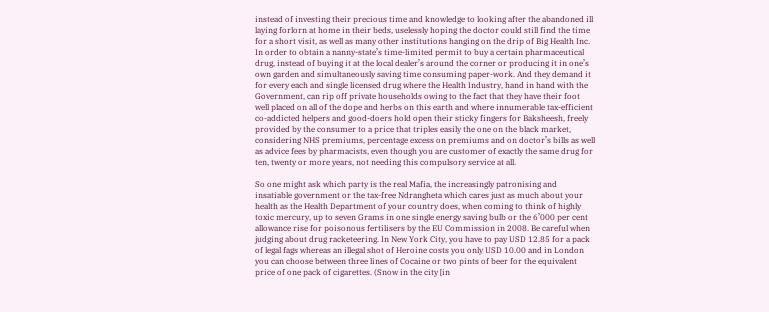instead of investing their precious time and knowledge to looking after the abandoned ill laying forlorn at home in their beds, uselessly hoping the doctor could still find the time for a short visit, as well as many other institutions hanging on the drip of Big Health Inc. In order to obtain a nanny-state’s time-limited permit to buy a certain pharmaceutical drug, instead of buying it at the local dealer’s around the corner or producing it in one’s own garden and simultaneously saving time consuming paper-work. And they demand it for every each and single licensed drug where the Health Industry, hand in hand with the Government, can rip off private households owing to the fact that they have their foot well placed on all of the dope and herbs on this earth and where innumerable tax-efficient co-addicted helpers and good-doers hold open their sticky fingers for Baksheesh, freely provided by the consumer to a price that triples easily the one on the black market, considering NHS premiums, percentage excess on premiums and on doctor’s bills as well as advice fees by pharmacists, even though you are customer of exactly the same drug for ten, twenty or more years, not needing this compulsory service at all.

So one might ask which party is the real Mafia, the increasingly patronising and insatiable government or the tax-free Ndrangheta which cares just as much about your health as the Health Department of your country does, when coming to think of highly toxic mercury, up to seven Grams in one single energy saving bulb or the 6’000 per cent allowance rise for poisonous fertilisers by the EU Commission in 2008. Be careful when judging about drug racketeering. In New York City, you have to pay USD 12.85 for a pack of legal fags whereas an illegal shot of Heroine costs you only USD 10.00 and in London you can choose between three lines of Cocaine or two pints of beer for the equivalent price of one pack of cigarettes. (Snow in the city [in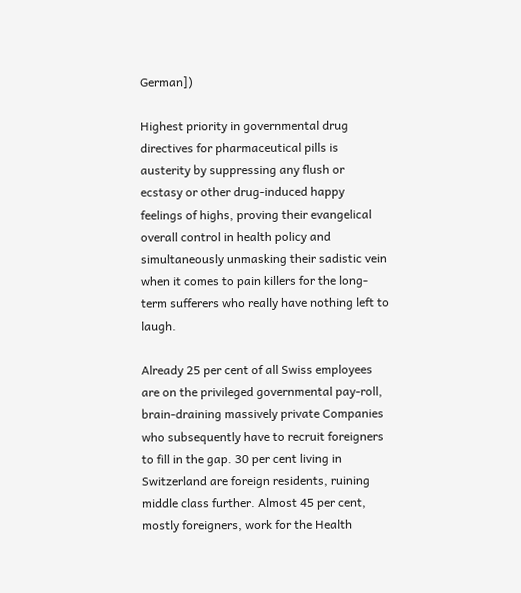German])

Highest priority in governmental drug directives for pharmaceutical pills is austerity by suppressing any flush or ecstasy or other drug-induced happy feelings of highs, proving their evangelical overall control in health policy and simultaneously unmasking their sadistic vein when it comes to pain killers for the long-term sufferers who really have nothing left to laugh.

Already 25 per cent of all Swiss employees are on the privileged governmental pay-roll, brain-draining massively private Companies who subsequently have to recruit foreigners to fill in the gap. 30 per cent living in Switzerland are foreign residents, ruining middle class further. Almost 45 per cent, mostly foreigners, work for the Health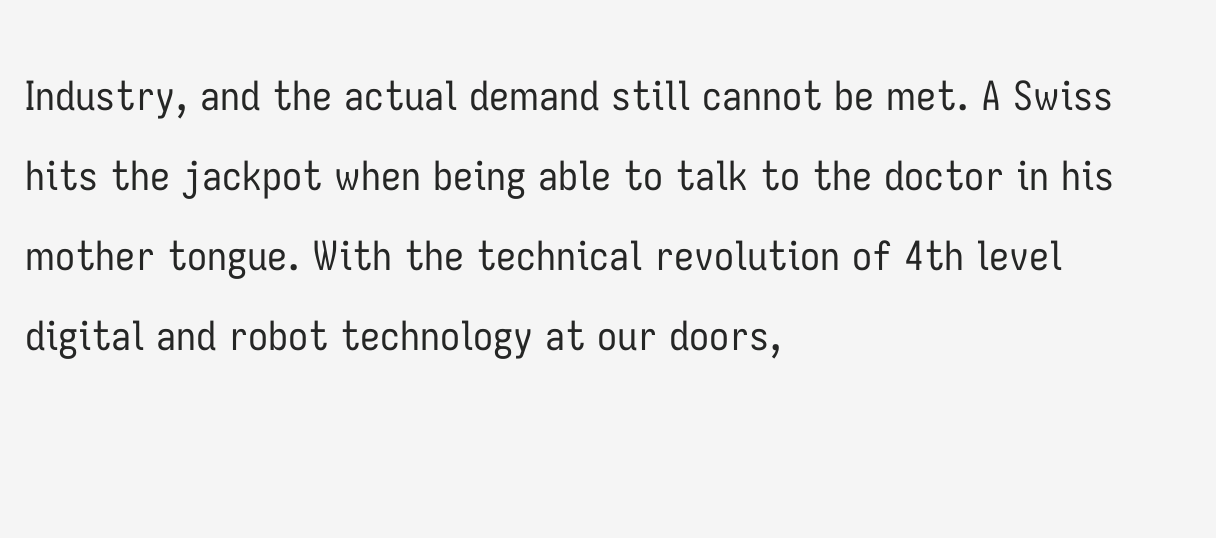Industry, and the actual demand still cannot be met. A Swiss hits the jackpot when being able to talk to the doctor in his mother tongue. With the technical revolution of 4th level digital and robot technology at our doors,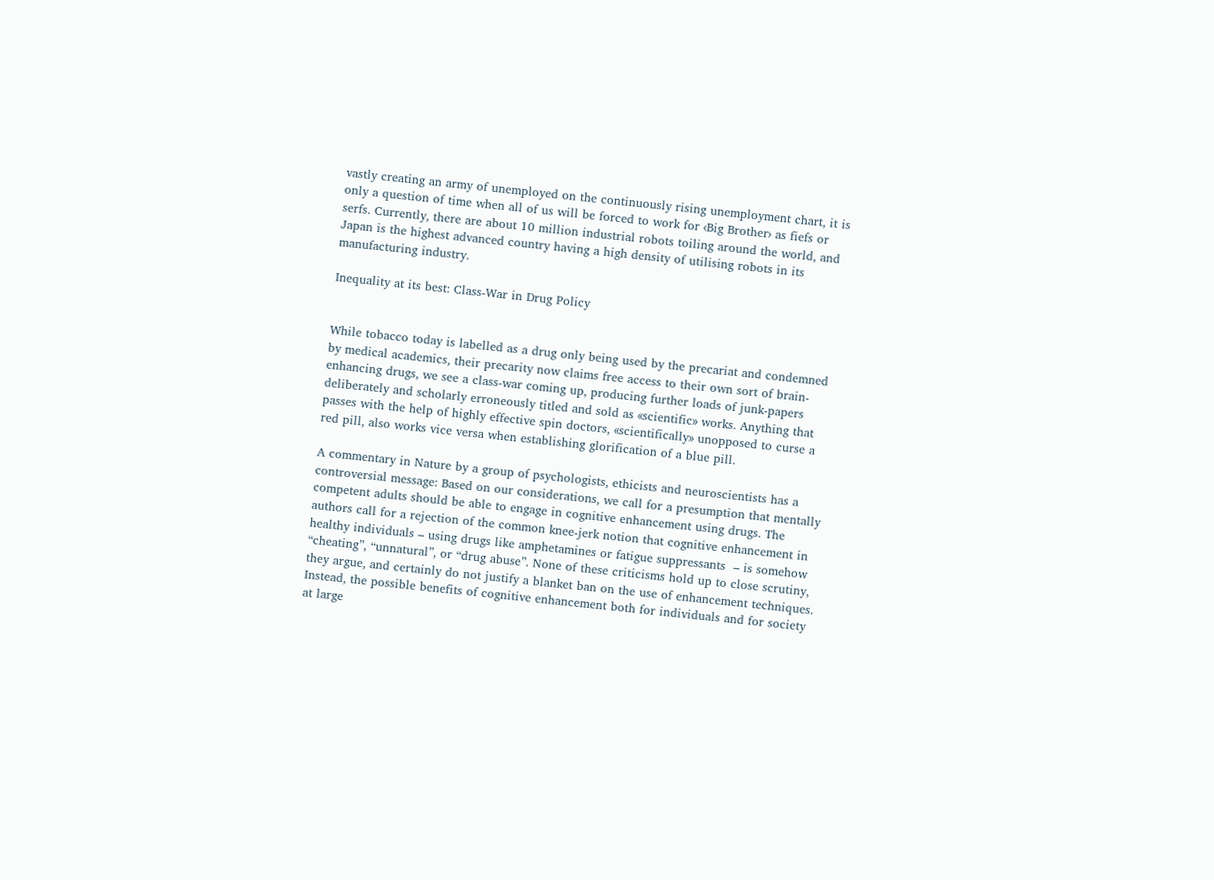vastly creating an army of unemployed on the continuously rising unemployment chart, it is only a question of time when all of us will be forced to work for ‹Big Brother› as fiefs or serfs. Currently, there are about 10 million industrial robots toiling around the world, and Japan is the highest advanced country having a high density of utilising robots in its manufacturing industry.

Inequality at its best: Class-War in Drug Policy


While tobacco today is labelled as a drug only being used by the precariat and condemned by medical academics, their precarity now claims free access to their own sort of brain-enhancing drugs, we see a class-war coming up, producing further loads of junk-papers deliberately and scholarly erroneously titled and sold as «scientific» works. Anything that passes with the help of highly effective spin doctors, «scientifically» unopposed to curse a red pill, also works vice versa when establishing glorification of a blue pill.

A commentary in Nature by a group of psychologists, ethicists and neuroscientists has a controversial message: Based on our considerations, we call for a presumption that mentally competent adults should be able to engage in cognitive enhancement using drugs. The authors call for a rejection of the common knee-jerk notion that cognitive enhancement in healthy individuals – using drugs like amphetamines or fatigue suppressants  – is somehow “cheating”, “unnatural”, or “drug abuse”. None of these criticisms hold up to close scrutiny, they argue, and certainly do not justify a blanket ban on the use of enhancement techniques. Instead, the possible benefits of cognitive enhancement both for individuals and for society at large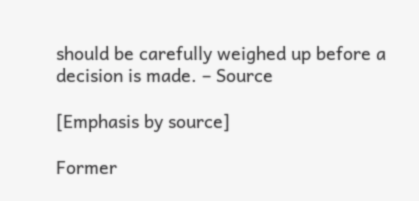should be carefully weighed up before a decision is made. – Source

[Emphasis by source]

Former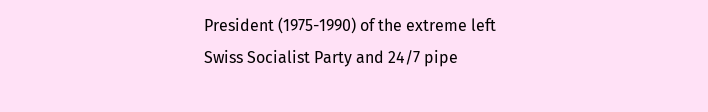President (1975-1990) of the extreme left Swiss Socialist Party and 24/7 pipe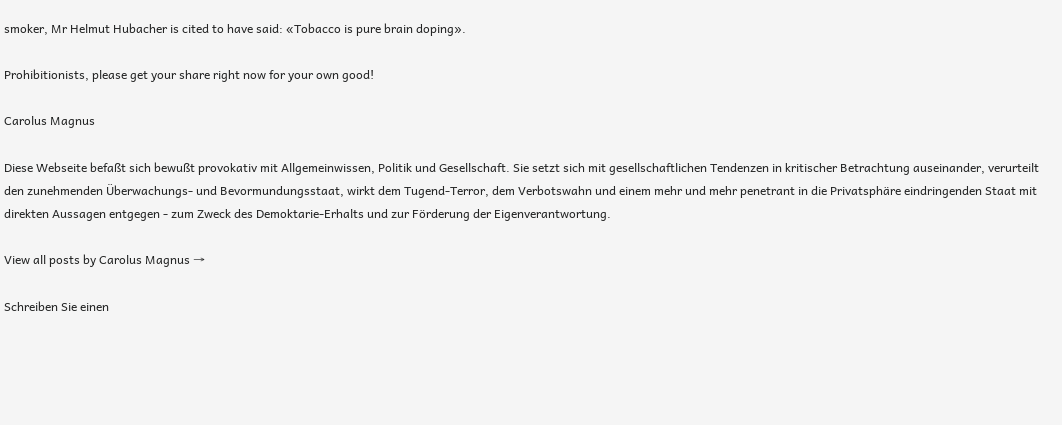smoker, Mr Helmut Hubacher is cited to have said: «Tobacco is pure brain doping».

Prohibitionists, please get your share right now for your own good!

Carolus Magnus

Diese Webseite befaßt sich bewußt provokativ mit Allgemeinwissen, Politik und Gesellschaft. Sie setzt sich mit gesellschaftlichen Tendenzen in kritischer Betrachtung auseinander, verurteilt den zunehmenden Überwachungs- und Bevormundungsstaat, wirkt dem Tugend-Terror, dem Verbotswahn und einem mehr und mehr penetrant in die Privatsphäre eindringenden Staat mit direkten Aussagen entgegen - zum Zweck des Demoktarie-Erhalts und zur Förderung der Eigenverantwortung.

View all posts by Carolus Magnus →

Schreiben Sie einen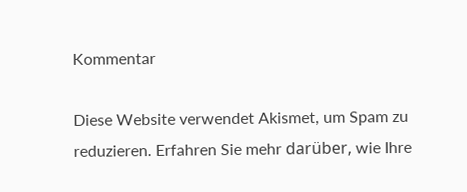Kommentar

Diese Website verwendet Akismet, um Spam zu reduzieren. Erfahren Sie mehr darüber, wie Ihre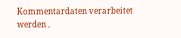Kommentardaten verarbeitet werden .